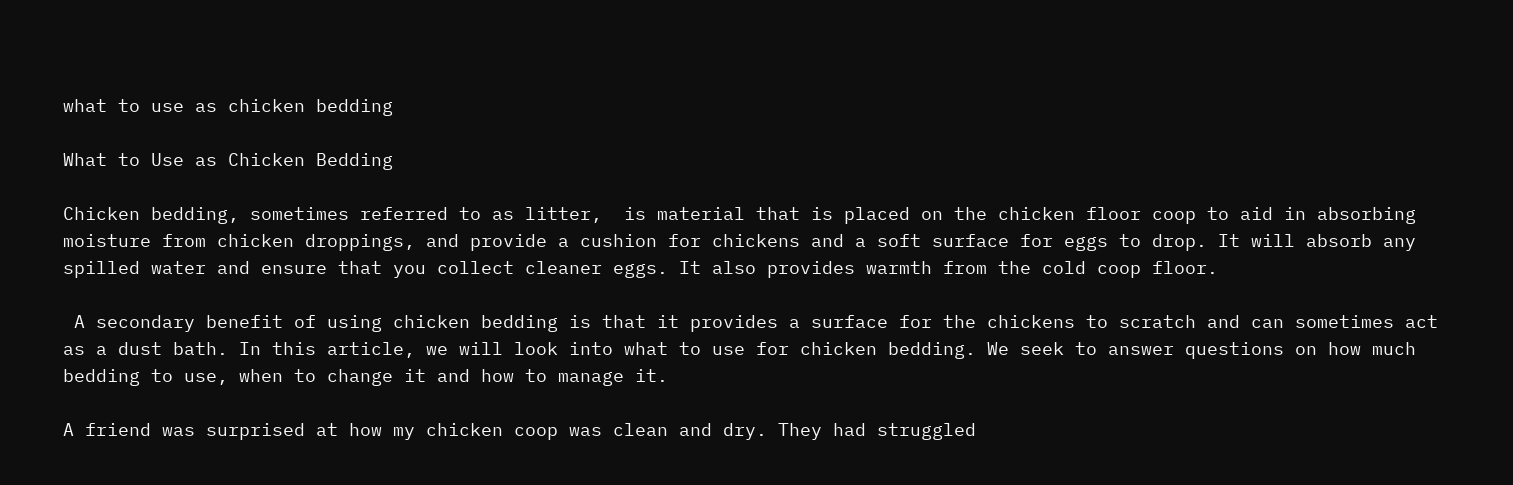what to use as chicken bedding

What to Use as Chicken Bedding

Chicken bedding, sometimes referred to as litter,  is material that is placed on the chicken floor coop to aid in absorbing moisture from chicken droppings, and provide a cushion for chickens and a soft surface for eggs to drop. It will absorb any spilled water and ensure that you collect cleaner eggs. It also provides warmth from the cold coop floor.

 A secondary benefit of using chicken bedding is that it provides a surface for the chickens to scratch and can sometimes act as a dust bath. In this article, we will look into what to use for chicken bedding. We seek to answer questions on how much bedding to use, when to change it and how to manage it.

A friend was surprised at how my chicken coop was clean and dry. They had struggled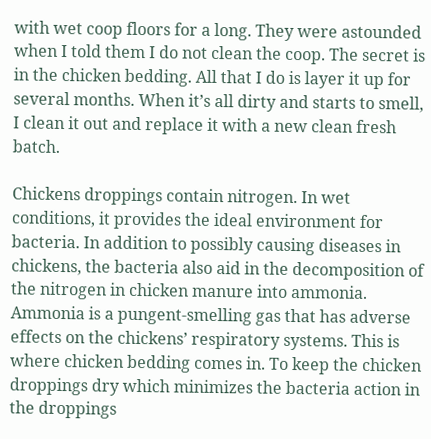with wet coop floors for a long. They were astounded when I told them I do not clean the coop. The secret is in the chicken bedding. All that I do is layer it up for several months. When it’s all dirty and starts to smell, I clean it out and replace it with a new clean fresh batch.

Chickens droppings contain nitrogen. In wet conditions, it provides the ideal environment for bacteria. In addition to possibly causing diseases in chickens, the bacteria also aid in the decomposition of the nitrogen in chicken manure into ammonia. Ammonia is a pungent-smelling gas that has adverse effects on the chickens’ respiratory systems. This is where chicken bedding comes in. To keep the chicken droppings dry which minimizes the bacteria action in the droppings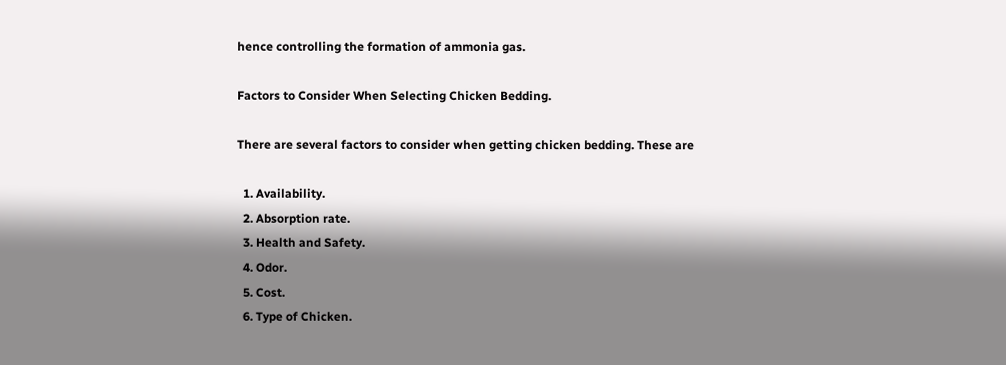hence controlling the formation of ammonia gas.

Factors to Consider When Selecting Chicken Bedding.

There are several factors to consider when getting chicken bedding. These are

  1. Availability.
  2. Absorption rate.
  3. Health and Safety.
  4. Odor.
  5. Cost.
  6. Type of Chicken.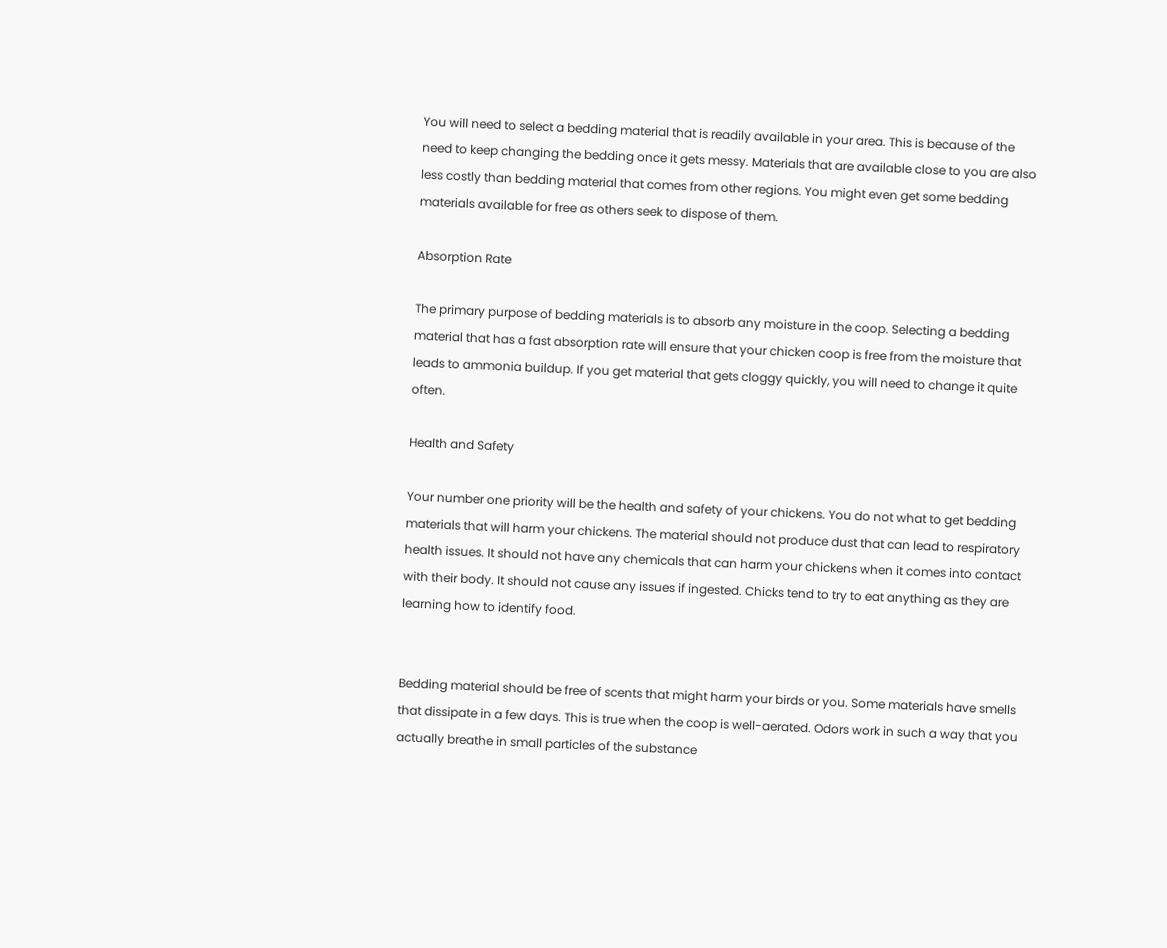You will need to select a bedding material that is readily available in your area. This is because of the need to keep changing the bedding once it gets messy. Materials that are available close to you are also less costly than bedding material that comes from other regions. You might even get some bedding materials available for free as others seek to dispose of them.

Absorption Rate

The primary purpose of bedding materials is to absorb any moisture in the coop. Selecting a bedding material that has a fast absorption rate will ensure that your chicken coop is free from the moisture that leads to ammonia buildup. If you get material that gets cloggy quickly, you will need to change it quite often.

Health and Safety

Your number one priority will be the health and safety of your chickens. You do not what to get bedding materials that will harm your chickens. The material should not produce dust that can lead to respiratory health issues. It should not have any chemicals that can harm your chickens when it comes into contact with their body. It should not cause any issues if ingested. Chicks tend to try to eat anything as they are learning how to identify food.


Bedding material should be free of scents that might harm your birds or you. Some materials have smells that dissipate in a few days. This is true when the coop is well-aerated. Odors work in such a way that you actually breathe in small particles of the substance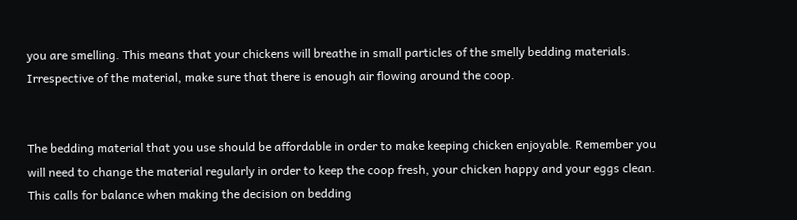you are smelling. This means that your chickens will breathe in small particles of the smelly bedding materials. Irrespective of the material, make sure that there is enough air flowing around the coop.


The bedding material that you use should be affordable in order to make keeping chicken enjoyable. Remember you will need to change the material regularly in order to keep the coop fresh, your chicken happy and your eggs clean. This calls for balance when making the decision on bedding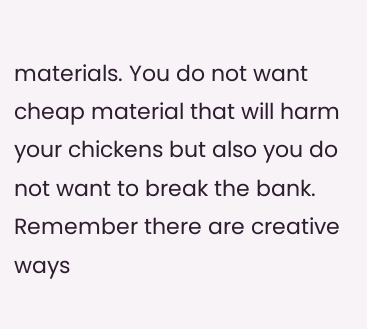materials. You do not want cheap material that will harm your chickens but also you do not want to break the bank. Remember there are creative ways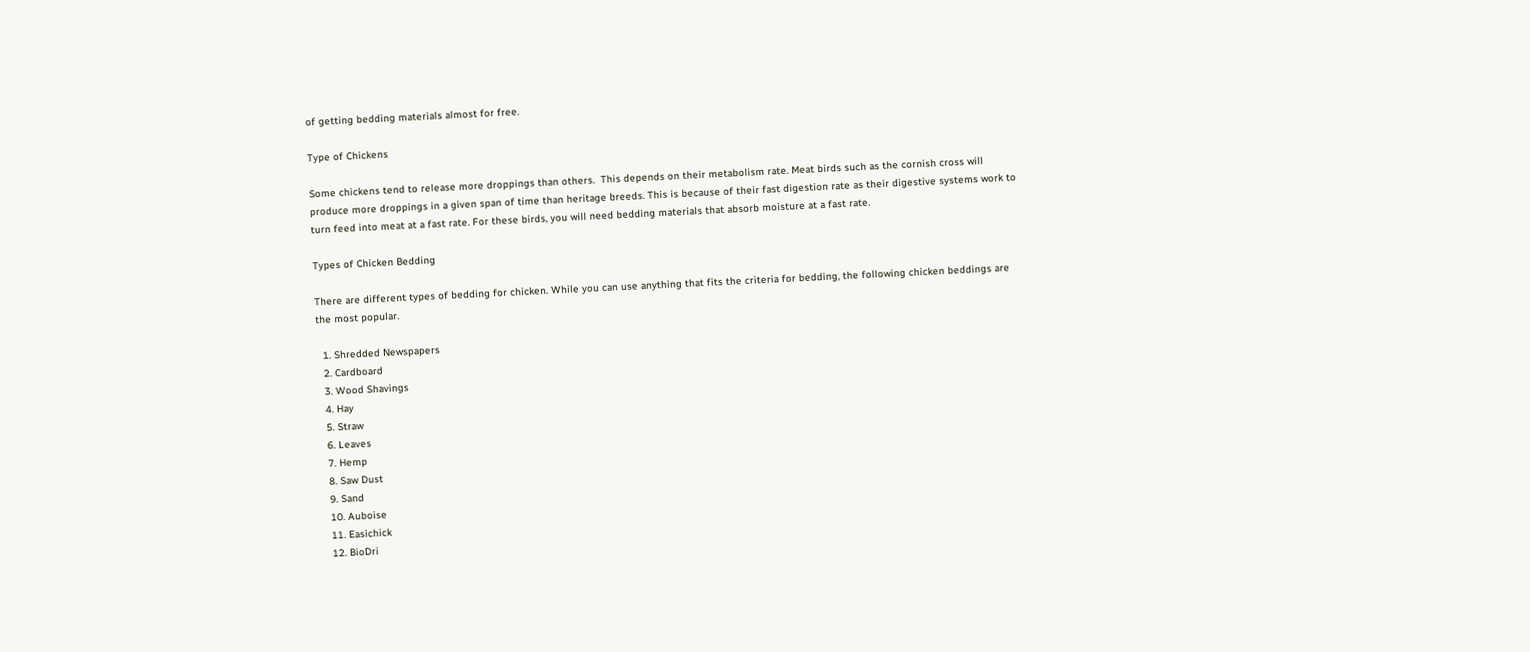of getting bedding materials almost for free.

Type of Chickens

Some chickens tend to release more droppings than others.  This depends on their metabolism rate. Meat birds such as the cornish cross will produce more droppings in a given span of time than heritage breeds. This is because of their fast digestion rate as their digestive systems work to turn feed into meat at a fast rate. For these birds, you will need bedding materials that absorb moisture at a fast rate.

Types of Chicken Bedding

There are different types of bedding for chicken. While you can use anything that fits the criteria for bedding, the following chicken beddings are the most popular.

  1. Shredded Newspapers
  2. Cardboard
  3. Wood Shavings
  4. Hay
  5. Straw
  6. Leaves
  7. Hemp
  8. Saw Dust
  9. Sand
  10. Auboise
  11. Easichick
  12. BioDri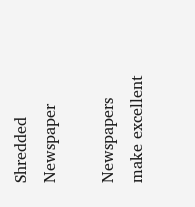Shredded Newspaper

Newspapers make excellent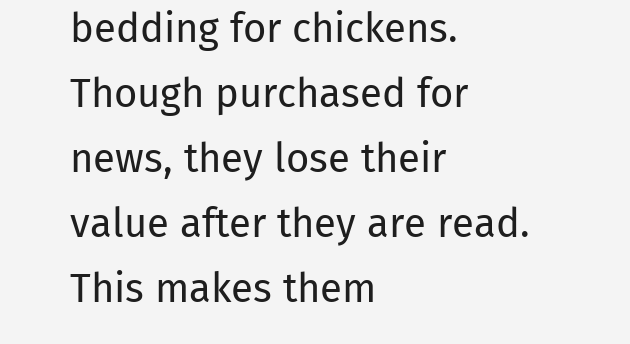bedding for chickens. Though purchased for news, they lose their value after they are read. This makes them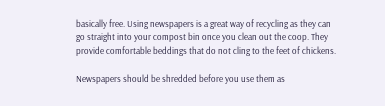basically free. Using newspapers is a great way of recycling as they can go straight into your compost bin once you clean out the coop. They provide comfortable beddings that do not cling to the feet of chickens.

Newspapers should be shredded before you use them as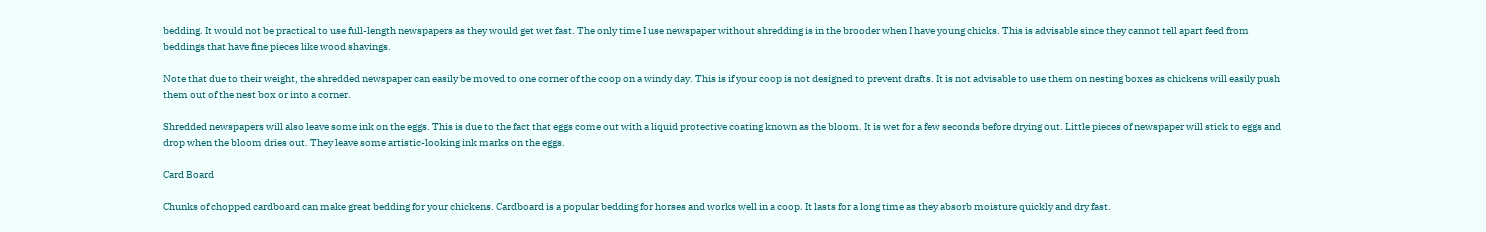bedding. It would not be practical to use full-length newspapers as they would get wet fast. The only time I use newspaper without shredding is in the brooder when I have young chicks. This is advisable since they cannot tell apart feed from beddings that have fine pieces like wood shavings.

Note that due to their weight, the shredded newspaper can easily be moved to one corner of the coop on a windy day. This is if your coop is not designed to prevent drafts. It is not advisable to use them on nesting boxes as chickens will easily push them out of the nest box or into a corner.

Shredded newspapers will also leave some ink on the eggs. This is due to the fact that eggs come out with a liquid protective coating known as the bloom. It is wet for a few seconds before drying out. Little pieces of newspaper will stick to eggs and drop when the bloom dries out. They leave some artistic-looking ink marks on the eggs.

Card Board

Chunks of chopped cardboard can make great bedding for your chickens. Cardboard is a popular bedding for horses and works well in a coop. It lasts for a long time as they absorb moisture quickly and dry fast.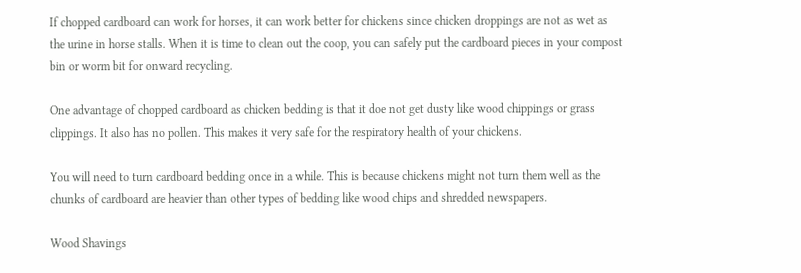If chopped cardboard can work for horses, it can work better for chickens since chicken droppings are not as wet as the urine in horse stalls. When it is time to clean out the coop, you can safely put the cardboard pieces in your compost bin or worm bit for onward recycling.

One advantage of chopped cardboard as chicken bedding is that it doe not get dusty like wood chippings or grass clippings. It also has no pollen. This makes it very safe for the respiratory health of your chickens.

You will need to turn cardboard bedding once in a while. This is because chickens might not turn them well as the chunks of cardboard are heavier than other types of bedding like wood chips and shredded newspapers.

Wood Shavings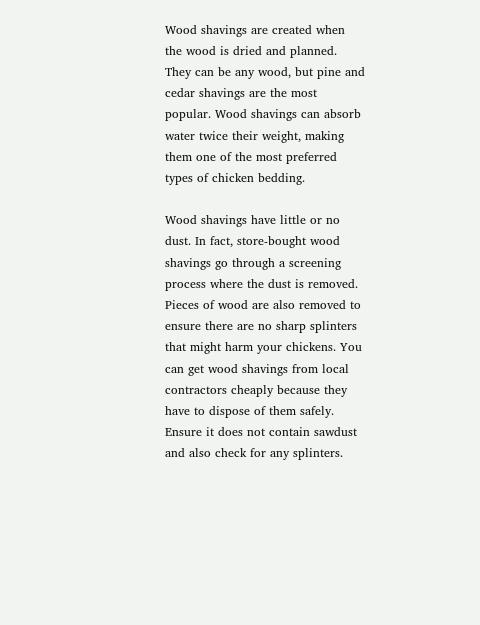Wood shavings are created when the wood is dried and planned. They can be any wood, but pine and cedar shavings are the most popular. Wood shavings can absorb water twice their weight, making them one of the most preferred types of chicken bedding.

Wood shavings have little or no dust. In fact, store-bought wood shavings go through a screening process where the dust is removed. Pieces of wood are also removed to ensure there are no sharp splinters that might harm your chickens. You can get wood shavings from local contractors cheaply because they have to dispose of them safely.   Ensure it does not contain sawdust and also check for any splinters.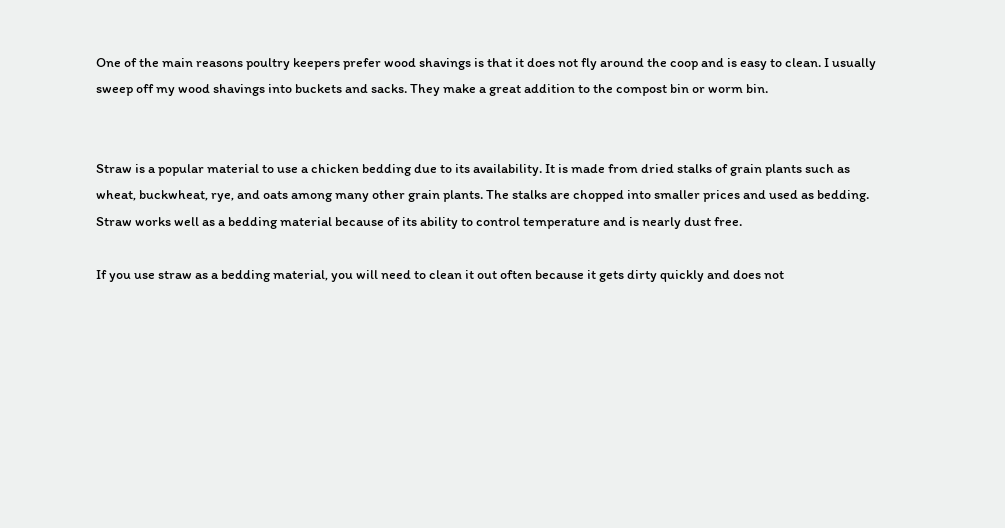One of the main reasons poultry keepers prefer wood shavings is that it does not fly around the coop and is easy to clean. I usually sweep off my wood shavings into buckets and sacks. They make a great addition to the compost bin or worm bin.


Straw is a popular material to use a chicken bedding due to its availability. It is made from dried stalks of grain plants such as wheat, buckwheat, rye, and oats among many other grain plants. The stalks are chopped into smaller prices and used as bedding. Straw works well as a bedding material because of its ability to control temperature and is nearly dust free.

If you use straw as a bedding material, you will need to clean it out often because it gets dirty quickly and does not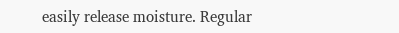easily release moisture. Regular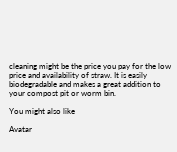cleaning might be the price you pay for the low price and availability of straw. It is easily biodegradable and makes a great addition to your compost pit or worm bin.

You might also like

Avatar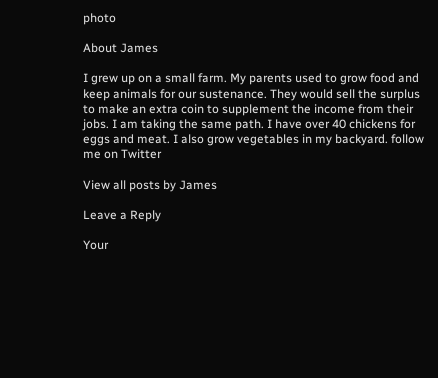photo

About James

I grew up on a small farm. My parents used to grow food and keep animals for our sustenance. They would sell the surplus to make an extra coin to supplement the income from their jobs. I am taking the same path. I have over 40 chickens for eggs and meat. I also grow vegetables in my backyard. follow me on Twitter

View all posts by James

Leave a Reply

Your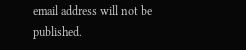email address will not be published.